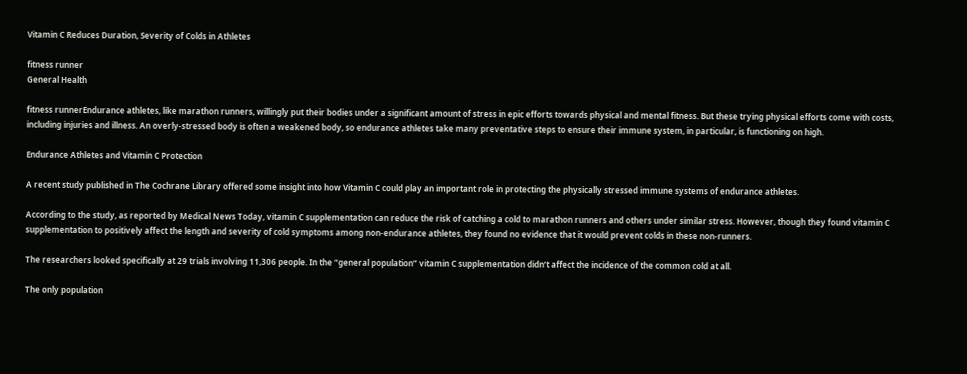Vitamin C Reduces Duration, Severity of Colds in Athletes

fitness runner
General Health

fitness runnerEndurance athletes, like marathon runners, willingly put their bodies under a significant amount of stress in epic efforts towards physical and mental fitness. But these trying physical efforts come with costs, including injuries and illness. An overly-stressed body is often a weakened body, so endurance athletes take many preventative steps to ensure their immune system, in particular, is functioning on high.

Endurance Athletes and Vitamin C Protection

A recent study published in The Cochrane Library offered some insight into how Vitamin C could play an important role in protecting the physically stressed immune systems of endurance athletes.

According to the study, as reported by Medical News Today, vitamin C supplementation can reduce the risk of catching a cold to marathon runners and others under similar stress. However, though they found vitamin C supplementation to positively affect the length and severity of cold symptoms among non-endurance athletes, they found no evidence that it would prevent colds in these non-runners.

The researchers looked specifically at 29 trials involving 11,306 people. In the “general population” vitamin C supplementation didn’t affect the incidence of the common cold at all.

The only population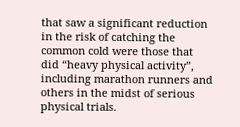that saw a significant reduction in the risk of catching the common cold were those that did “heavy physical activity”, including marathon runners and others in the midst of serious physical trials.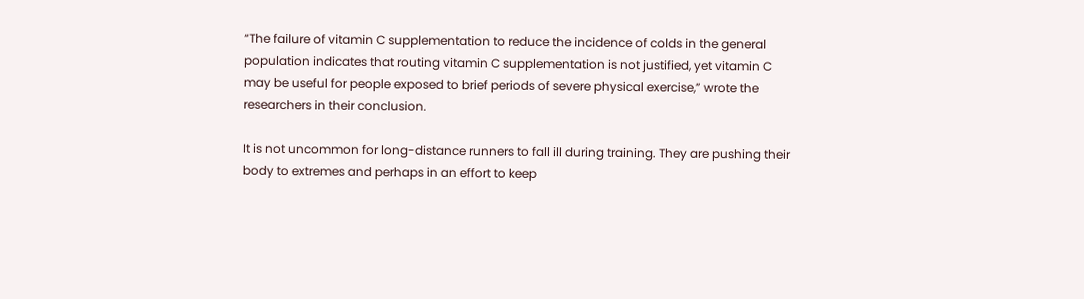“The failure of vitamin C supplementation to reduce the incidence of colds in the general population indicates that routing vitamin C supplementation is not justified, yet vitamin C may be useful for people exposed to brief periods of severe physical exercise,” wrote the researchers in their conclusion.

It is not uncommon for long-distance runners to fall ill during training. They are pushing their body to extremes and perhaps in an effort to keep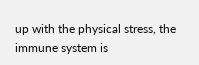up with the physical stress, the immune system is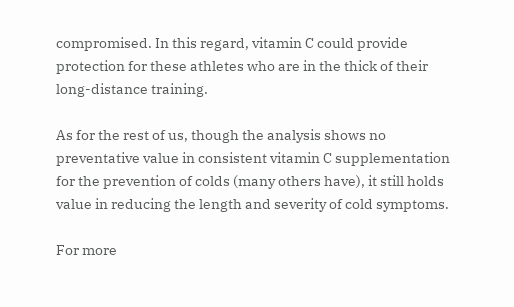compromised. In this regard, vitamin C could provide protection for these athletes who are in the thick of their long-distance training.

As for the rest of us, though the analysis shows no preventative value in consistent vitamin C supplementation for the prevention of colds (many others have), it still holds value in reducing the length and severity of cold symptoms.

For more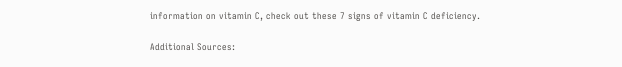information on vitamin C, check out these 7 signs of vitamin C deficiency.

Additional Sources: